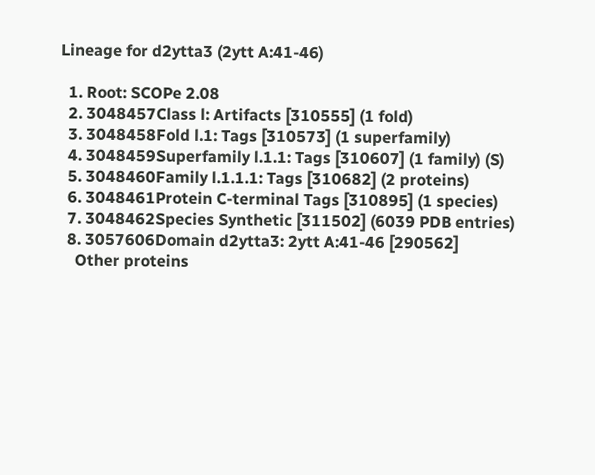Lineage for d2ytta3 (2ytt A:41-46)

  1. Root: SCOPe 2.08
  2. 3048457Class l: Artifacts [310555] (1 fold)
  3. 3048458Fold l.1: Tags [310573] (1 superfamily)
  4. 3048459Superfamily l.1.1: Tags [310607] (1 family) (S)
  5. 3048460Family l.1.1.1: Tags [310682] (2 proteins)
  6. 3048461Protein C-terminal Tags [310895] (1 species)
  7. 3048462Species Synthetic [311502] (6039 PDB entries)
  8. 3057606Domain d2ytta3: 2ytt A:41-46 [290562]
    Other proteins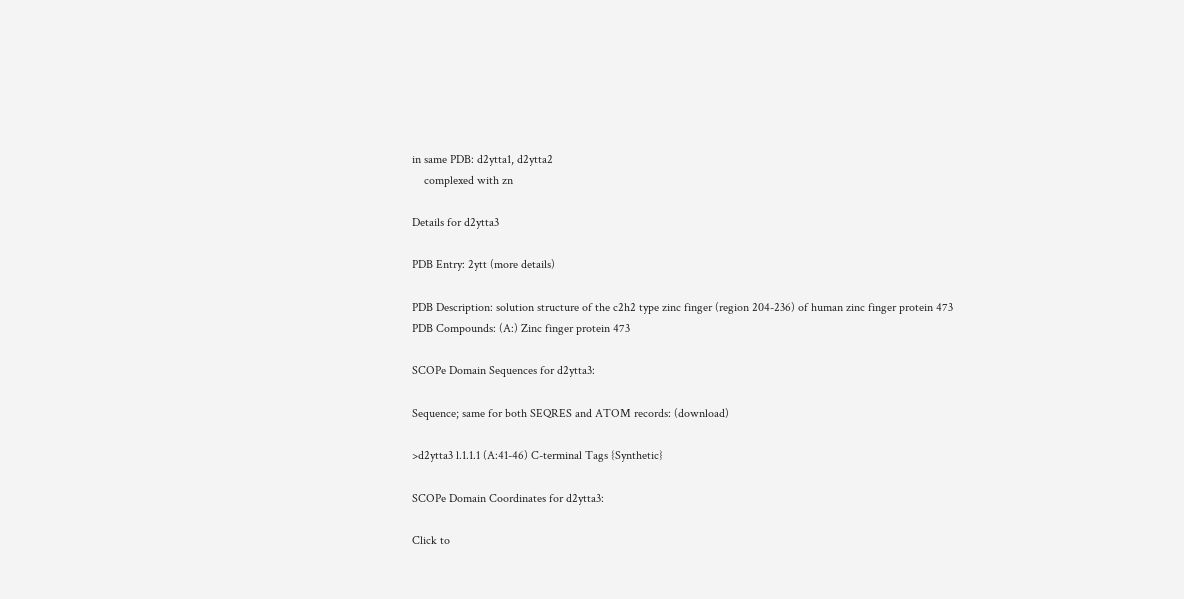in same PDB: d2ytta1, d2ytta2
    complexed with zn

Details for d2ytta3

PDB Entry: 2ytt (more details)

PDB Description: solution structure of the c2h2 type zinc finger (region 204-236) of human zinc finger protein 473
PDB Compounds: (A:) Zinc finger protein 473

SCOPe Domain Sequences for d2ytta3:

Sequence; same for both SEQRES and ATOM records: (download)

>d2ytta3 l.1.1.1 (A:41-46) C-terminal Tags {Synthetic}

SCOPe Domain Coordinates for d2ytta3:

Click to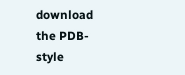download the PDB-style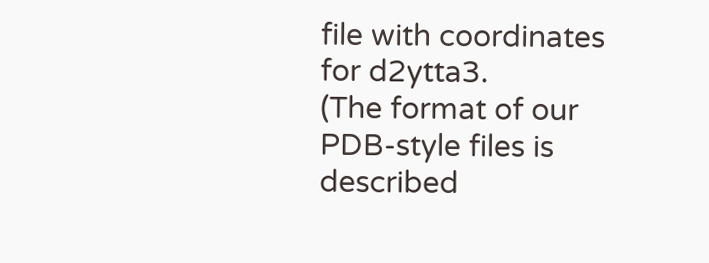file with coordinates for d2ytta3.
(The format of our PDB-style files is described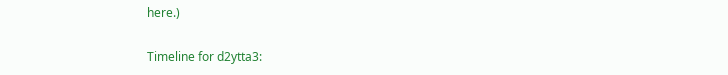here.)

Timeline for d2ytta3: